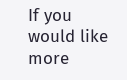If you would like more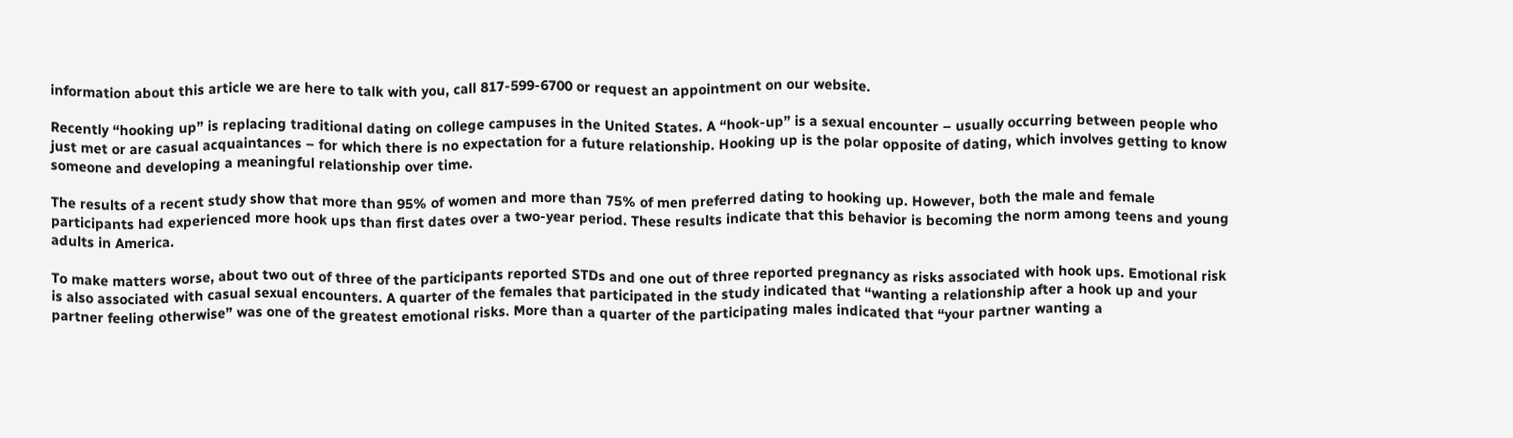information about this article we are here to talk with you, call 817-599-6700 or request an appointment on our website.

Recently “hooking up” is replacing traditional dating on college campuses in the United States. A “hook-up” is a sexual encounter – usually occurring between people who just met or are casual acquaintances – for which there is no expectation for a future relationship. Hooking up is the polar opposite of dating, which involves getting to know someone and developing a meaningful relationship over time.

The results of a recent study show that more than 95% of women and more than 75% of men preferred dating to hooking up. However, both the male and female participants had experienced more hook ups than first dates over a two-year period. These results indicate that this behavior is becoming the norm among teens and young adults in America.

To make matters worse, about two out of three of the participants reported STDs and one out of three reported pregnancy as risks associated with hook ups. Emotional risk is also associated with casual sexual encounters. A quarter of the females that participated in the study indicated that “wanting a relationship after a hook up and your partner feeling otherwise” was one of the greatest emotional risks. More than a quarter of the participating males indicated that “your partner wanting a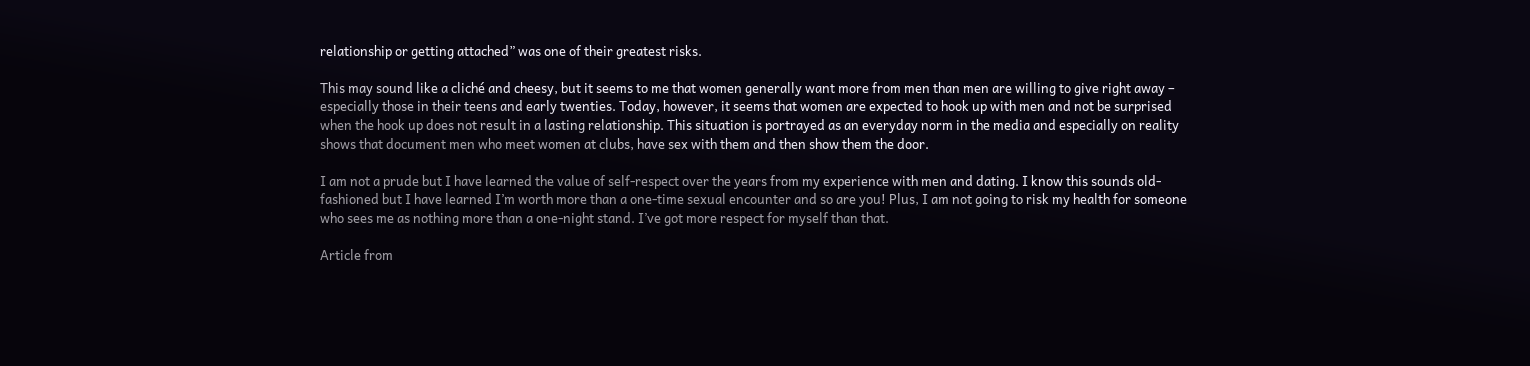relationship or getting attached” was one of their greatest risks.

This may sound like a cliché and cheesy, but it seems to me that women generally want more from men than men are willing to give right away – especially those in their teens and early twenties. Today, however, it seems that women are expected to hook up with men and not be surprised when the hook up does not result in a lasting relationship. This situation is portrayed as an everyday norm in the media and especially on reality shows that document men who meet women at clubs, have sex with them and then show them the door.

I am not a prude but I have learned the value of self-respect over the years from my experience with men and dating. I know this sounds old-fashioned but I have learned I’m worth more than a one-time sexual encounter and so are you! Plus, I am not going to risk my health for someone who sees me as nothing more than a one-night stand. I’ve got more respect for myself than that.

Article from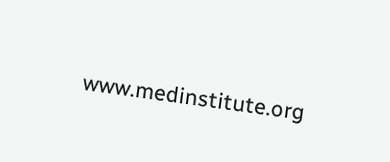www.medinstitute.org